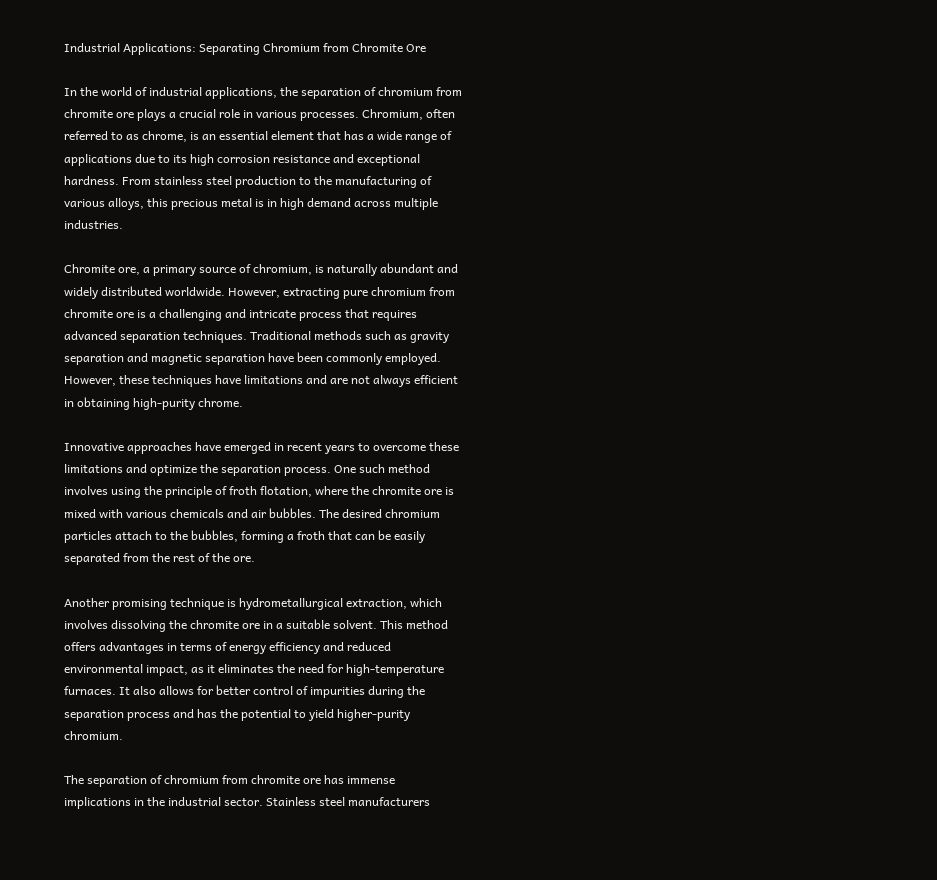Industrial Applications: Separating Chromium from Chromite Ore

In the world of industrial applications, the separation of chromium from chromite ore plays a crucial role in various processes. Chromium, often referred to as chrome, is an essential element that has a wide range of applications due to its high corrosion resistance and exceptional hardness. From stainless steel production to the manufacturing of various alloys, this precious metal is in high demand across multiple industries.

Chromite ore, a primary source of chromium, is naturally abundant and widely distributed worldwide. However, extracting pure chromium from chromite ore is a challenging and intricate process that requires advanced separation techniques. Traditional methods such as gravity separation and magnetic separation have been commonly employed. However, these techniques have limitations and are not always efficient in obtaining high-purity chrome.

Innovative approaches have emerged in recent years to overcome these limitations and optimize the separation process. One such method involves using the principle of froth flotation, where the chromite ore is mixed with various chemicals and air bubbles. The desired chromium particles attach to the bubbles, forming a froth that can be easily separated from the rest of the ore.

Another promising technique is hydrometallurgical extraction, which involves dissolving the chromite ore in a suitable solvent. This method offers advantages in terms of energy efficiency and reduced environmental impact, as it eliminates the need for high-temperature furnaces. It also allows for better control of impurities during the separation process and has the potential to yield higher-purity chromium.

The separation of chromium from chromite ore has immense implications in the industrial sector. Stainless steel manufacturers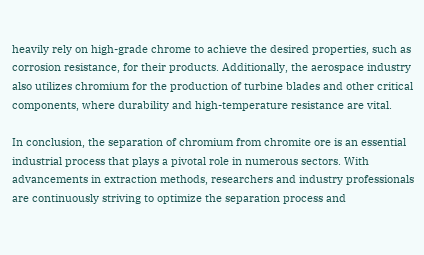heavily rely on high-grade chrome to achieve the desired properties, such as corrosion resistance, for their products. Additionally, the aerospace industry also utilizes chromium for the production of turbine blades and other critical components, where durability and high-temperature resistance are vital.

In conclusion, the separation of chromium from chromite ore is an essential industrial process that plays a pivotal role in numerous sectors. With advancements in extraction methods, researchers and industry professionals are continuously striving to optimize the separation process and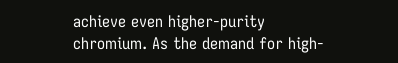achieve even higher-purity chromium. As the demand for high-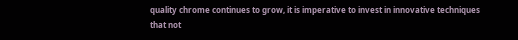quality chrome continues to grow, it is imperative to invest in innovative techniques that not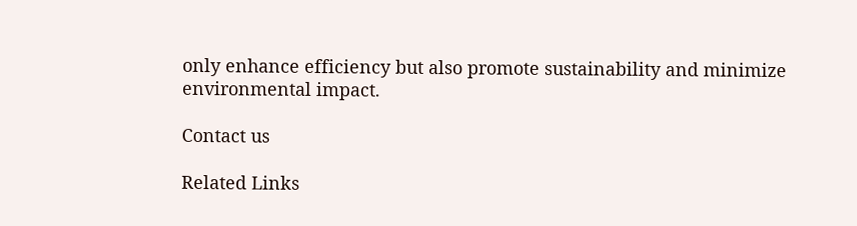only enhance efficiency but also promote sustainability and minimize environmental impact.

Contact us

Related Links